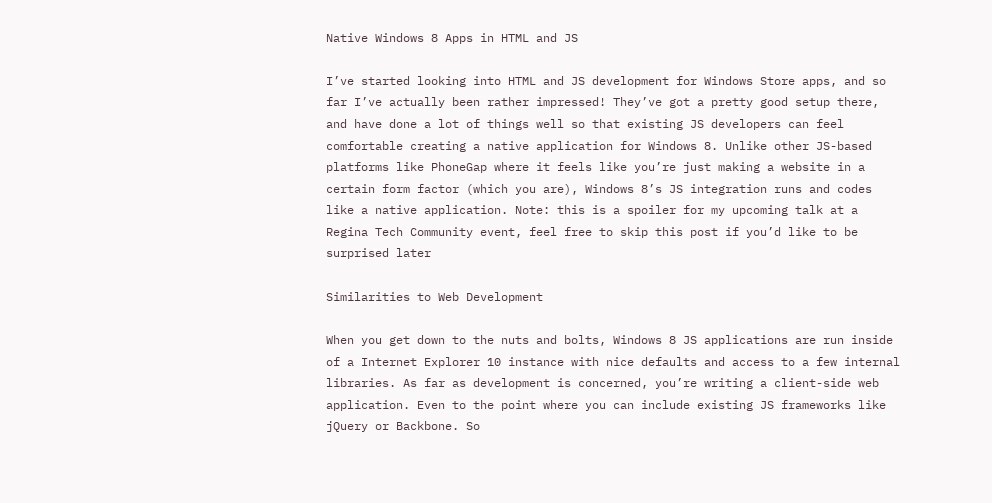Native Windows 8 Apps in HTML and JS

I’ve started looking into HTML and JS development for Windows Store apps, and so far I’ve actually been rather impressed! They’ve got a pretty good setup there, and have done a lot of things well so that existing JS developers can feel comfortable creating a native application for Windows 8. Unlike other JS-based platforms like PhoneGap where it feels like you’re just making a website in a certain form factor (which you are), Windows 8’s JS integration runs and codes like a native application. Note: this is a spoiler for my upcoming talk at a Regina Tech Community event, feel free to skip this post if you’d like to be surprised later

Similarities to Web Development

When you get down to the nuts and bolts, Windows 8 JS applications are run inside of a Internet Explorer 10 instance with nice defaults and access to a few internal libraries. As far as development is concerned, you’re writing a client-side web application. Even to the point where you can include existing JS frameworks like jQuery or Backbone. So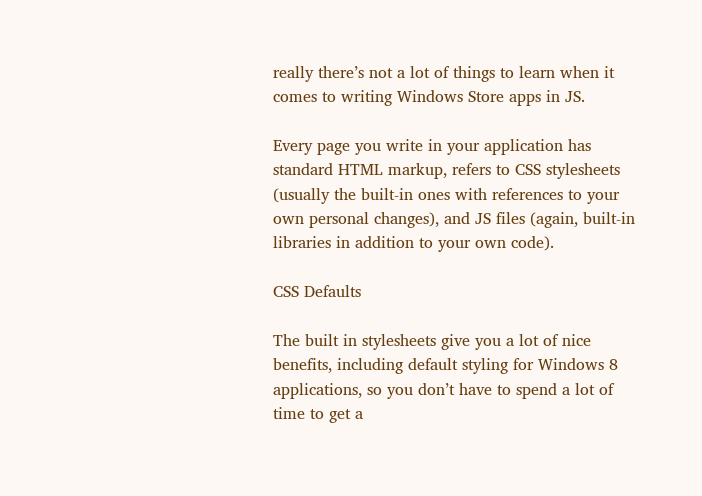really there’s not a lot of things to learn when it comes to writing Windows Store apps in JS.

Every page you write in your application has standard HTML markup, refers to CSS stylesheets (usually the built-in ones with references to your own personal changes), and JS files (again, built-in libraries in addition to your own code).

CSS Defaults

The built in stylesheets give you a lot of nice benefits, including default styling for Windows 8 applications, so you don’t have to spend a lot of time to get a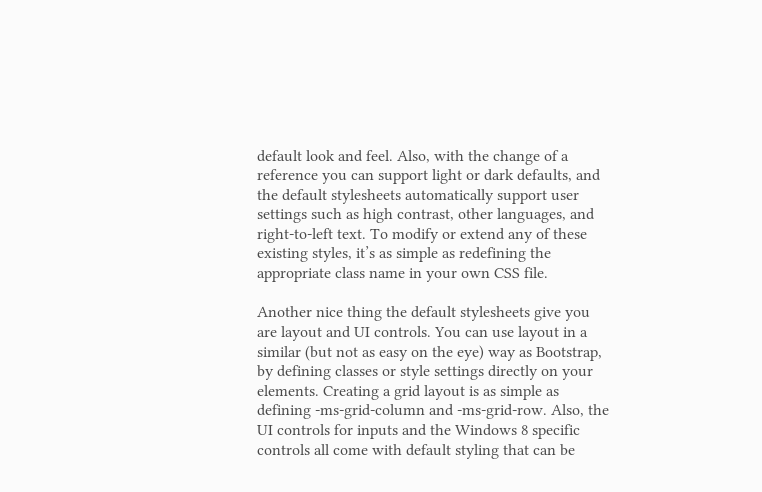default look and feel. Also, with the change of a reference you can support light or dark defaults, and the default stylesheets automatically support user settings such as high contrast, other languages, and right-to-left text. To modify or extend any of these existing styles, it’s as simple as redefining the appropriate class name in your own CSS file.

Another nice thing the default stylesheets give you are layout and UI controls. You can use layout in a similar (but not as easy on the eye) way as Bootstrap, by defining classes or style settings directly on your elements. Creating a grid layout is as simple as defining -ms-grid-column and -ms-grid-row. Also, the UI controls for inputs and the Windows 8 specific controls all come with default styling that can be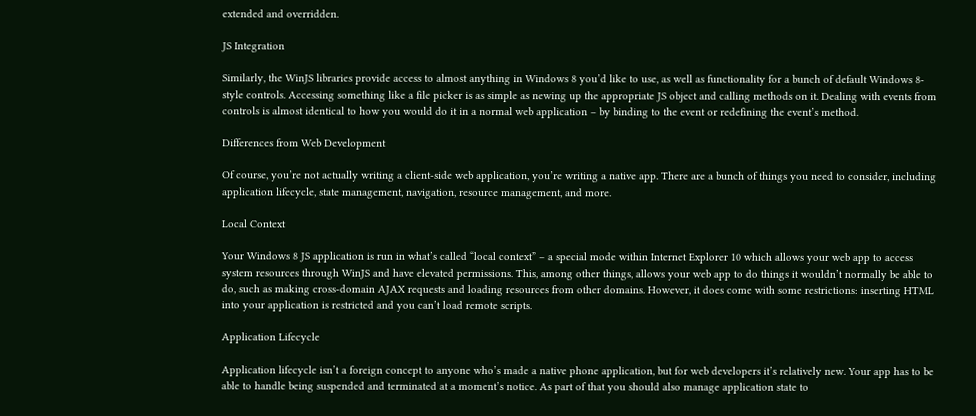extended and overridden.

JS Integration

Similarly, the WinJS libraries provide access to almost anything in Windows 8 you’d like to use, as well as functionality for a bunch of default Windows 8-style controls. Accessing something like a file picker is as simple as newing up the appropriate JS object and calling methods on it. Dealing with events from controls is almost identical to how you would do it in a normal web application – by binding to the event or redefining the event’s method.

Differences from Web Development

Of course, you’re not actually writing a client-side web application, you’re writing a native app. There are a bunch of things you need to consider, including application lifecycle, state management, navigation, resource management, and more.

Local Context

Your Windows 8 JS application is run in what’s called “local context” – a special mode within Internet Explorer 10 which allows your web app to access system resources through WinJS and have elevated permissions. This, among other things, allows your web app to do things it wouldn’t normally be able to do, such as making cross-domain AJAX requests and loading resources from other domains. However, it does come with some restrictions: inserting HTML into your application is restricted and you can’t load remote scripts.

Application Lifecycle

Application lifecycle isn’t a foreign concept to anyone who’s made a native phone application, but for web developers it’s relatively new. Your app has to be able to handle being suspended and terminated at a moment’s notice. As part of that you should also manage application state to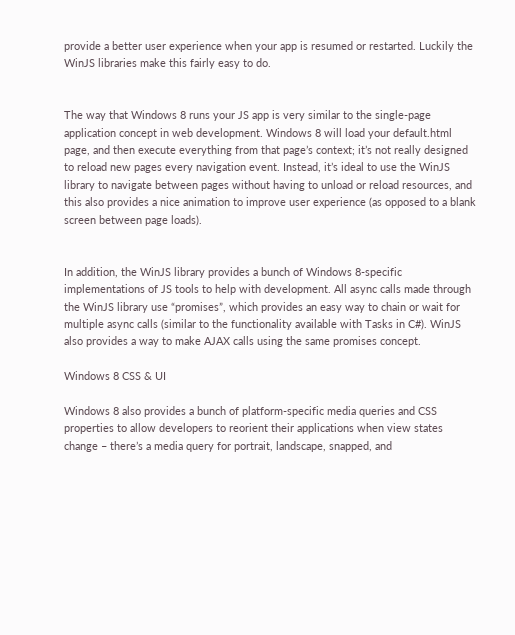provide a better user experience when your app is resumed or restarted. Luckily the WinJS libraries make this fairly easy to do.


The way that Windows 8 runs your JS app is very similar to the single-page application concept in web development. Windows 8 will load your default.html page, and then execute everything from that page’s context; it’s not really designed to reload new pages every navigation event. Instead, it’s ideal to use the WinJS library to navigate between pages without having to unload or reload resources, and this also provides a nice animation to improve user experience (as opposed to a blank screen between page loads).


In addition, the WinJS library provides a bunch of Windows 8-specific implementations of JS tools to help with development. All async calls made through the WinJS library use “promises”, which provides an easy way to chain or wait for multiple async calls (similar to the functionality available with Tasks in C#). WinJS also provides a way to make AJAX calls using the same promises concept.

Windows 8 CSS & UI

Windows 8 also provides a bunch of platform-specific media queries and CSS properties to allow developers to reorient their applications when view states change – there’s a media query for portrait, landscape, snapped, and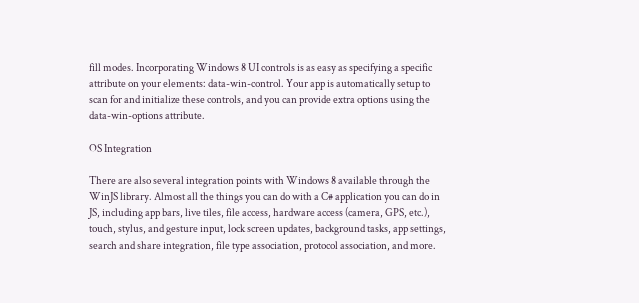fill modes. Incorporating Windows 8 UI controls is as easy as specifying a specific attribute on your elements: data-win-control. Your app is automatically setup to scan for and initialize these controls, and you can provide extra options using the data-win-options attribute.

OS Integration

There are also several integration points with Windows 8 available through the WinJS library. Almost all the things you can do with a C# application you can do in JS, including app bars, live tiles, file access, hardware access (camera, GPS, etc.), touch, stylus, and gesture input, lock screen updates, background tasks, app settings, search and share integration, file type association, protocol association, and more.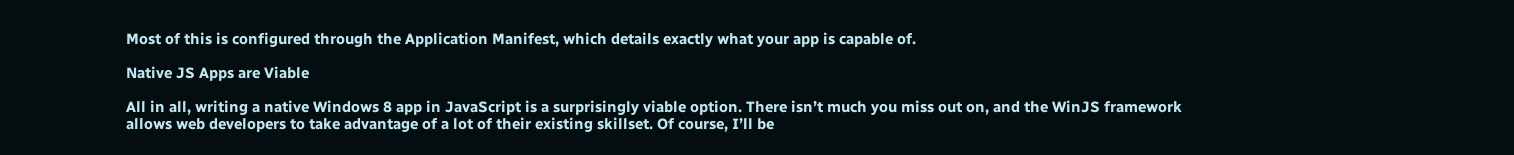Most of this is configured through the Application Manifest, which details exactly what your app is capable of.

Native JS Apps are Viable

All in all, writing a native Windows 8 app in JavaScript is a surprisingly viable option. There isn’t much you miss out on, and the WinJS framework allows web developers to take advantage of a lot of their existing skillset. Of course, I’ll be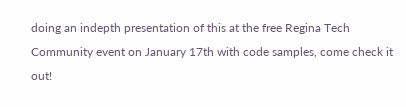doing an indepth presentation of this at the free Regina Tech Community event on January 17th with code samples, come check it out!